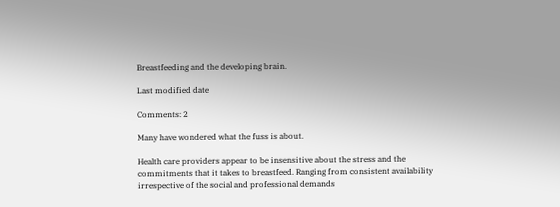Breastfeeding and the developing brain.

Last modified date

Comments: 2

Many have wondered what the fuss is about.

Health care providers appear to be insensitive about the stress and the commitments that it takes to breastfeed. Ranging from consistent availability irrespective of the social and professional demands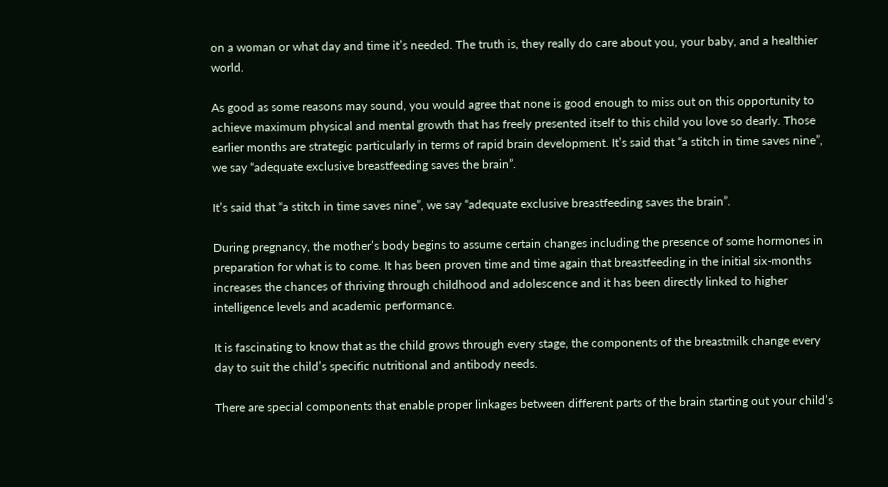on a woman or what day and time it’s needed. The truth is, they really do care about you, your baby, and a healthier world.

As good as some reasons may sound, you would agree that none is good enough to miss out on this opportunity to achieve maximum physical and mental growth that has freely presented itself to this child you love so dearly. Those earlier months are strategic particularly in terms of rapid brain development. It’s said that “a stitch in time saves nine”, we say “adequate exclusive breastfeeding saves the brain”.

It’s said that “a stitch in time saves nine”, we say “adequate exclusive breastfeeding saves the brain”.

During pregnancy, the mother’s body begins to assume certain changes including the presence of some hormones in preparation for what is to come. It has been proven time and time again that breastfeeding in the initial six-months increases the chances of thriving through childhood and adolescence and it has been directly linked to higher intelligence levels and academic performance.

It is fascinating to know that as the child grows through every stage, the components of the breastmilk change every day to suit the child’s specific nutritional and antibody needs.

There are special components that enable proper linkages between different parts of the brain starting out your child’s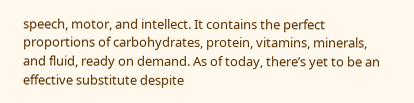speech, motor, and intellect. It contains the perfect proportions of carbohydrates, protein, vitamins, minerals, and fluid, ready on demand. As of today, there’s yet to be an effective substitute despite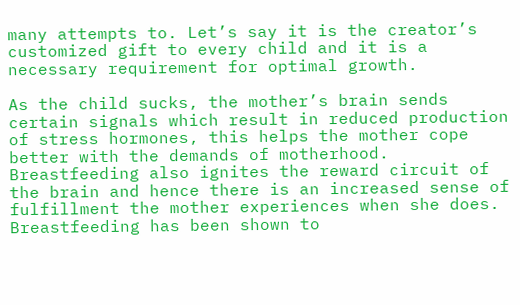many attempts to. Let’s say it is the creator’s customized gift to every child and it is a necessary requirement for optimal growth.

As the child sucks, the mother’s brain sends certain signals which result in reduced production of stress hormones, this helps the mother cope better with the demands of motherhood. Breastfeeding also ignites the reward circuit of the brain and hence there is an increased sense of fulfillment the mother experiences when she does. Breastfeeding has been shown to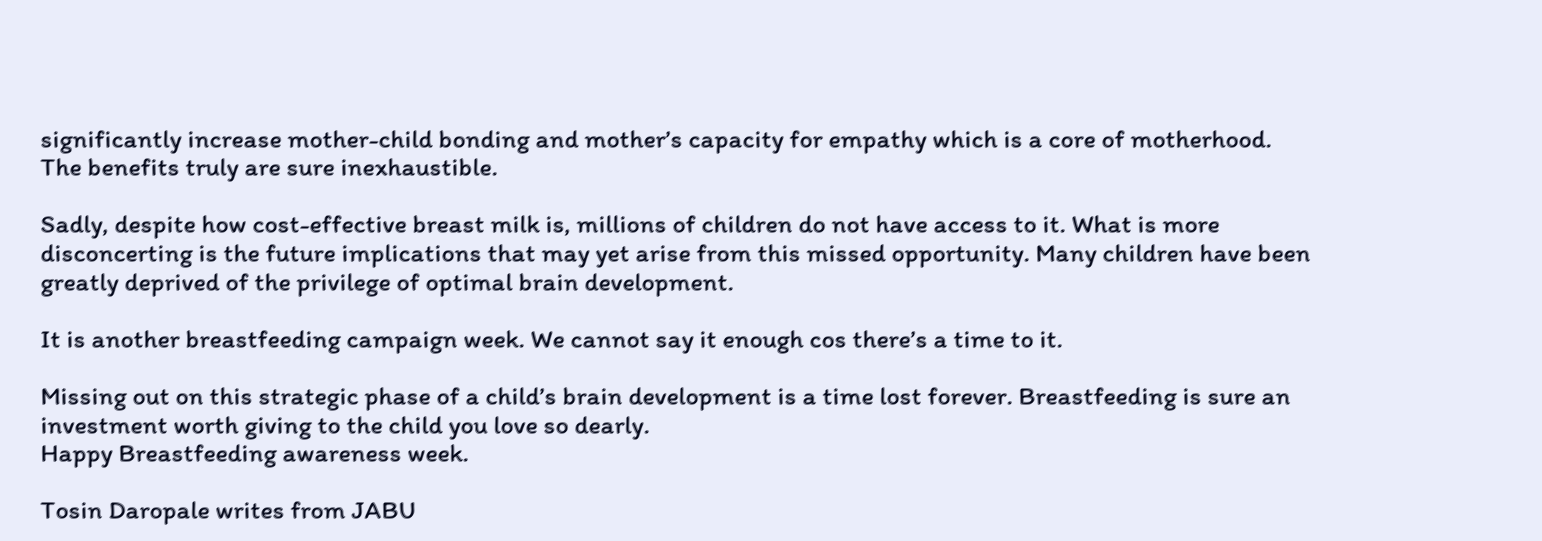significantly increase mother-child bonding and mother’s capacity for empathy which is a core of motherhood. The benefits truly are sure inexhaustible.

Sadly, despite how cost-effective breast milk is, millions of children do not have access to it. What is more disconcerting is the future implications that may yet arise from this missed opportunity. Many children have been greatly deprived of the privilege of optimal brain development.

It is another breastfeeding campaign week. We cannot say it enough cos there’s a time to it.

Missing out on this strategic phase of a child’s brain development is a time lost forever. Breastfeeding is sure an investment worth giving to the child you love so dearly.
Happy Breastfeeding awareness week.

Tosin Daropale writes from JABU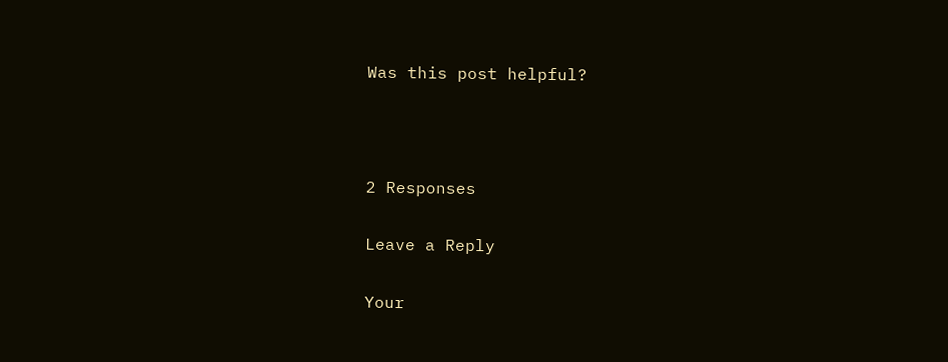Was this post helpful?



2 Responses

Leave a Reply

Your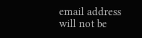email address will not be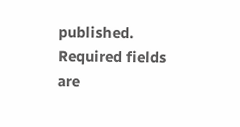published. Required fields are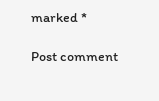marked *

Post comment